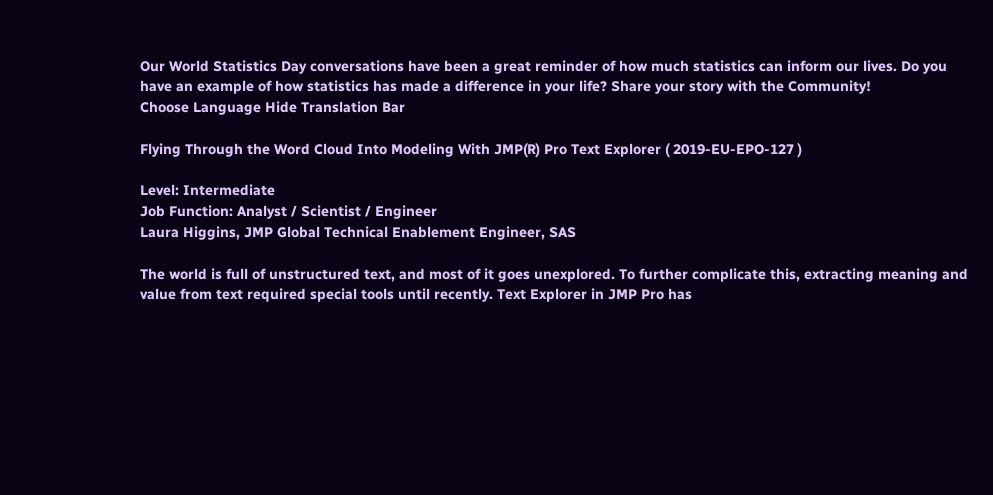Our World Statistics Day conversations have been a great reminder of how much statistics can inform our lives. Do you have an example of how statistics has made a difference in your life? Share your story with the Community!
Choose Language Hide Translation Bar

Flying Through the Word Cloud Into Modeling With JMP(R) Pro Text Explorer ( 2019-EU-EPO-127 )

Level: Intermediate
Job Function: Analyst / Scientist / Engineer
Laura Higgins, JMP Global Technical Enablement Engineer, SAS

The world is full of unstructured text, and most of it goes unexplored. To further complicate this, extracting meaning and value from text required special tools until recently. Text Explorer in JMP Pro has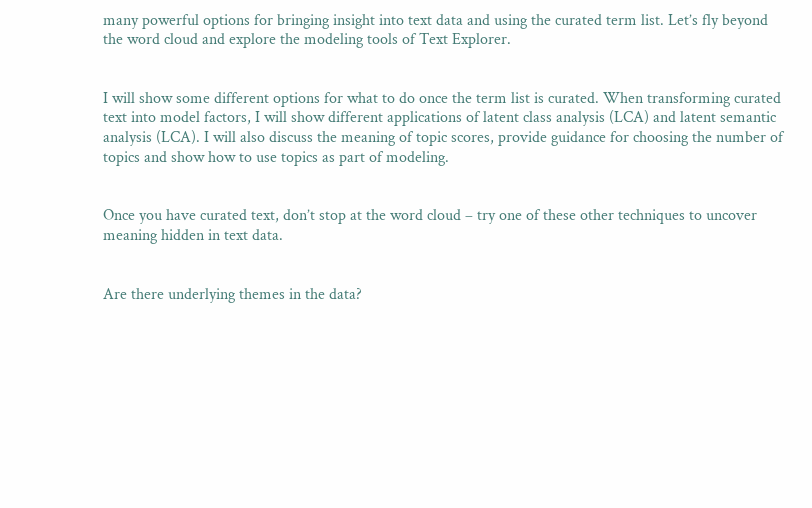many powerful options for bringing insight into text data and using the curated term list. Let’s fly beyond the word cloud and explore the modeling tools of Text Explorer.


I will show some different options for what to do once the term list is curated. When transforming curated text into model factors, I will show different applications of latent class analysis (LCA) and latent semantic analysis (LCA). I will also discuss the meaning of topic scores, provide guidance for choosing the number of topics and show how to use topics as part of modeling.


Once you have curated text, don’t stop at the word cloud – try one of these other techniques to uncover meaning hidden in text data.


Are there underlying themes in the data?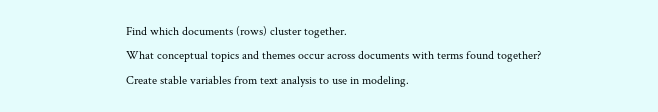Find which documents (rows) cluster together.
What conceptual topics and themes occur across documents with terms found together?
Create stable variables from text analysis to use in modeling.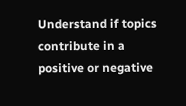Understand if topics contribute in a positive or negative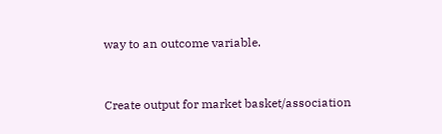way to an outcome variable.


Create output for market basket/association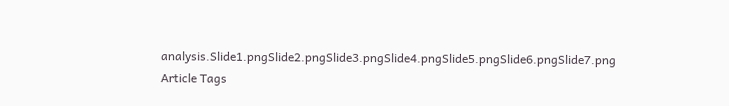analysis.Slide1.pngSlide2.pngSlide3.pngSlide4.pngSlide5.pngSlide6.pngSlide7.png
Article Tags